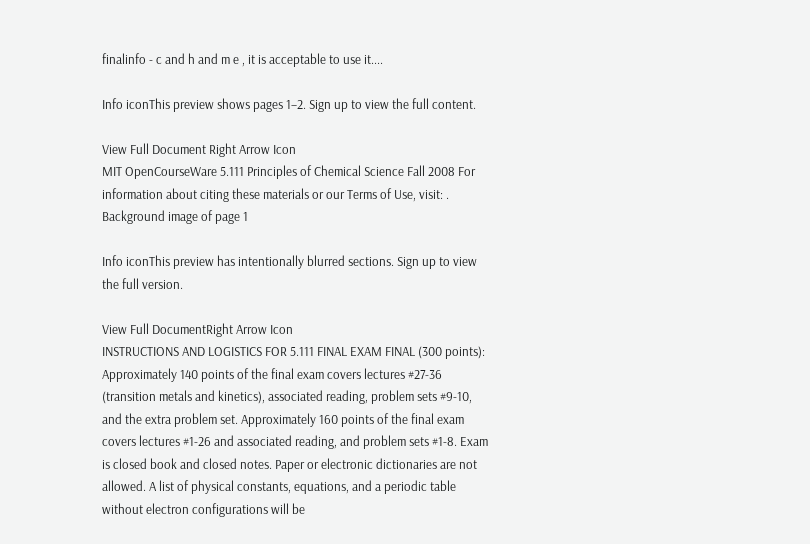finalinfo - c and h and m e , it is acceptable to use it....

Info iconThis preview shows pages 1–2. Sign up to view the full content.

View Full Document Right Arrow Icon
MIT OpenCourseWare 5.111 Principles of Chemical Science Fall 2008 For information about citing these materials or our Terms of Use, visit: .
Background image of page 1

Info iconThis preview has intentionally blurred sections. Sign up to view the full version.

View Full DocumentRight Arrow Icon
INSTRUCTIONS AND LOGISTICS FOR 5.111 FINAL EXAM FINAL (300 points): Approximately 140 points of the final exam covers lectures #27-36 (transition metals and kinetics), associated reading, problem sets #9-10, and the extra problem set. Approximately 160 points of the final exam covers lectures #1-26 and associated reading, and problem sets #1-8. Exam is closed book and closed notes. Paper or electronic dictionaries are not allowed. A list of physical constants, equations, and a periodic table without electron configurations will be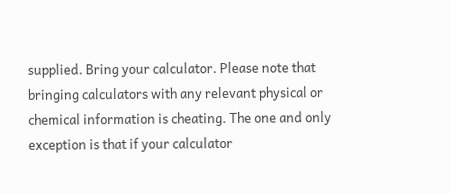supplied. Bring your calculator. Please note that bringing calculators with any relevant physical or chemical information is cheating. The one and only exception is that if your calculator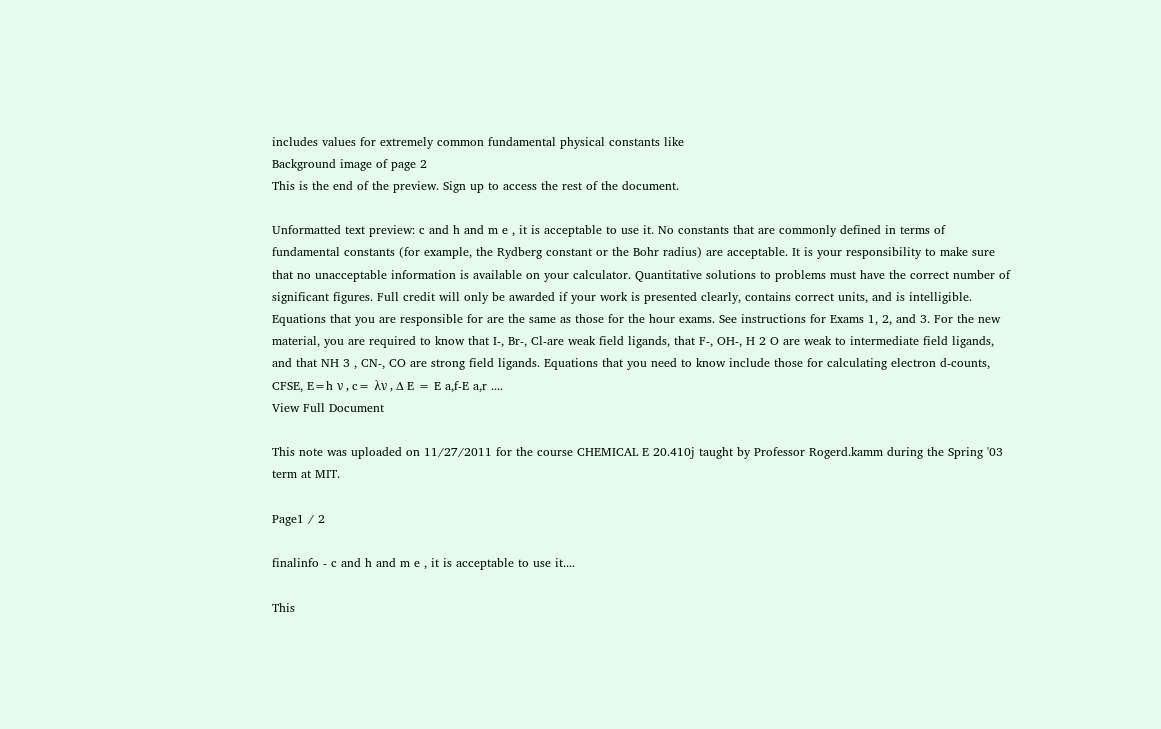includes values for extremely common fundamental physical constants like
Background image of page 2
This is the end of the preview. Sign up to access the rest of the document.

Unformatted text preview: c and h and m e , it is acceptable to use it. No constants that are commonly defined in terms of fundamental constants (for example, the Rydberg constant or the Bohr radius) are acceptable. It is your responsibility to make sure that no unacceptable information is available on your calculator. Quantitative solutions to problems must have the correct number of significant figures. Full credit will only be awarded if your work is presented clearly, contains correct units, and is intelligible. Equations that you are responsible for are the same as those for the hour exams. See instructions for Exams 1, 2, and 3. For the new material, you are required to know that I-, Br-, Cl-are weak field ligands, that F-, OH-, H 2 O are weak to intermediate field ligands, and that NH 3 , CN-, CO are strong field ligands. Equations that you need to know include those for calculating electron d-counts, CFSE, E=h ν , c= λν , ∆ E = E a,f-E a,r ....
View Full Document

This note was uploaded on 11/27/2011 for the course CHEMICAL E 20.410j taught by Professor Rogerd.kamm during the Spring '03 term at MIT.

Page1 / 2

finalinfo - c and h and m e , it is acceptable to use it....

This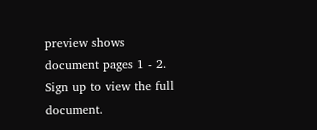preview shows document pages 1 - 2. Sign up to view the full document.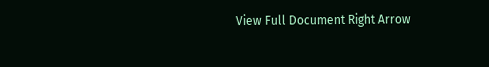View Full Document Right Arrow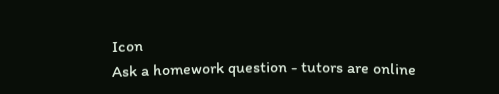Icon
Ask a homework question - tutors are online